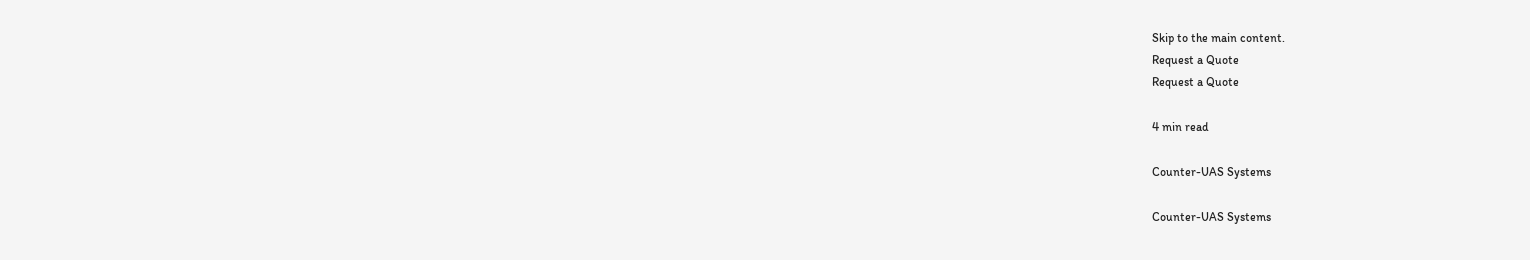Skip to the main content.
Request a Quote
Request a Quote

4 min read

Counter-UAS Systems

Counter-UAS Systems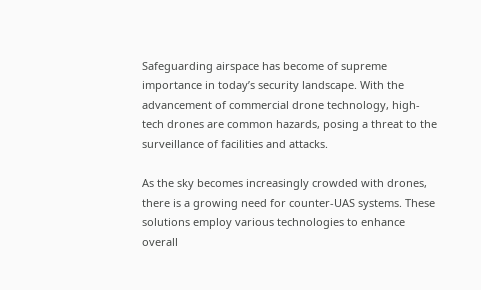Safeguarding airspace has become of supreme importance in today’s security landscape. With the advancement of commercial drone technology, high-tech drones are common hazards, posing a threat to the surveillance of facilities and attacks.

As the sky becomes increasingly crowded with drones, there is a growing need for counter-UAS systems. These solutions employ various technologies to enhance overall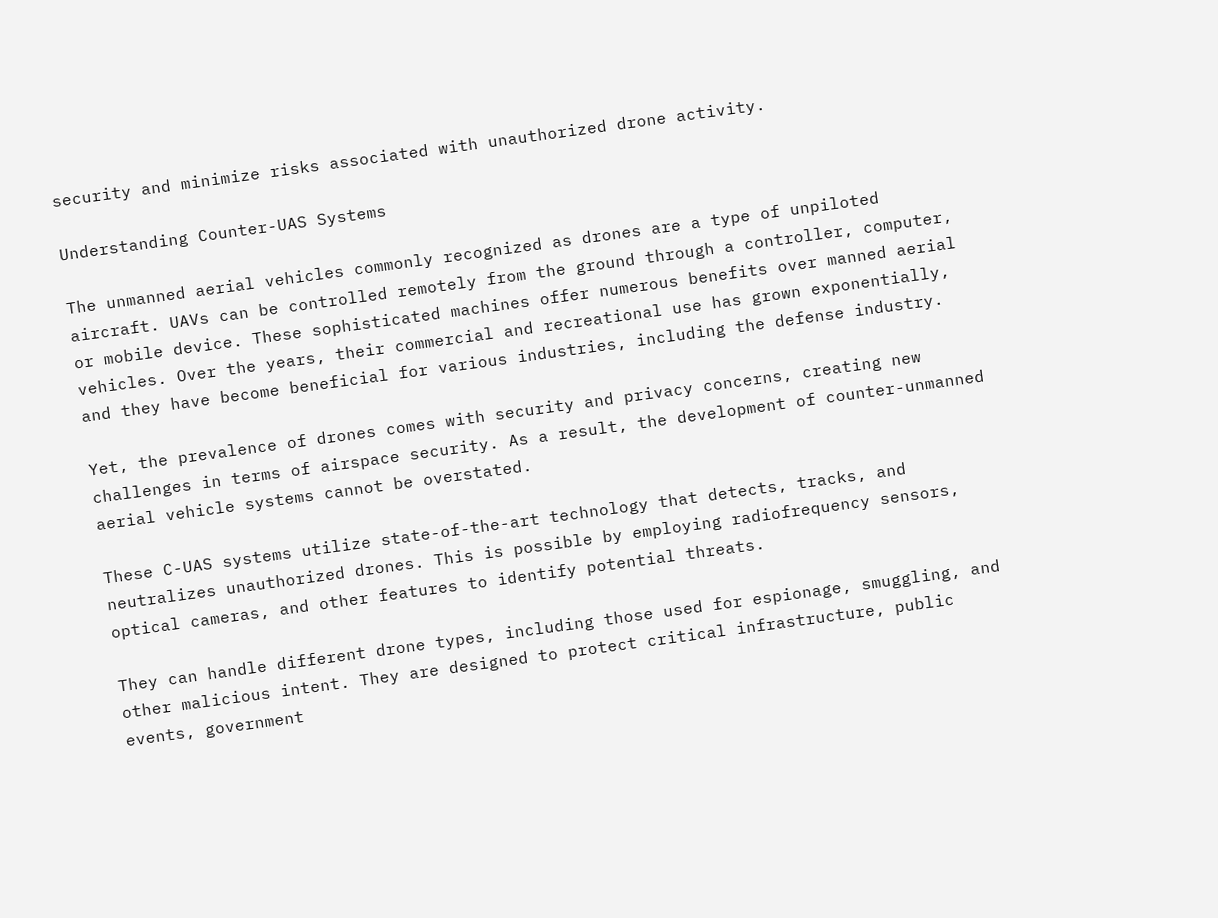security and minimize risks associated with unauthorized drone activity.

Understanding Counter-UAS Systems

The unmanned aerial vehicles commonly recognized as drones are a type of unpiloted aircraft. UAVs can be controlled remotely from the ground through a controller, computer, or mobile device. These sophisticated machines offer numerous benefits over manned aerial vehicles. Over the years, their commercial and recreational use has grown exponentially, and they have become beneficial for various industries, including the defense industry.

Yet, the prevalence of drones comes with security and privacy concerns, creating new challenges in terms of airspace security. As a result, the development of counter-unmanned aerial vehicle systems cannot be overstated.

These C-UAS systems utilize state-of-the-art technology that detects, tracks, and neutralizes unauthorized drones. This is possible by employing radiofrequency sensors, optical cameras, and other features to identify potential threats.

They can handle different drone types, including those used for espionage, smuggling, and other malicious intent. They are designed to protect critical infrastructure, public events, government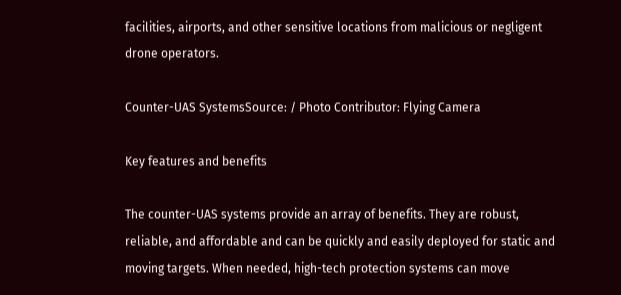facilities, airports, and other sensitive locations from malicious or negligent drone operators.

Counter-UAS SystemsSource: / Photo Contributor: Flying Camera

Key features and benefits

The counter-UAS systems provide an array of benefits. They are robust, reliable, and affordable and can be quickly and easily deployed for static and moving targets. When needed, high-tech protection systems can move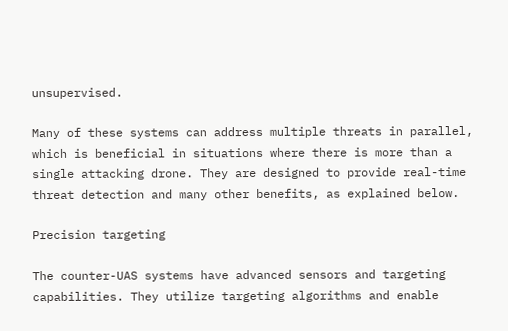unsupervised.

Many of these systems can address multiple threats in parallel, which is beneficial in situations where there is more than a single attacking drone. They are designed to provide real-time threat detection and many other benefits, as explained below.

Precision targeting

The counter-UAS systems have advanced sensors and targeting capabilities. They utilize targeting algorithms and enable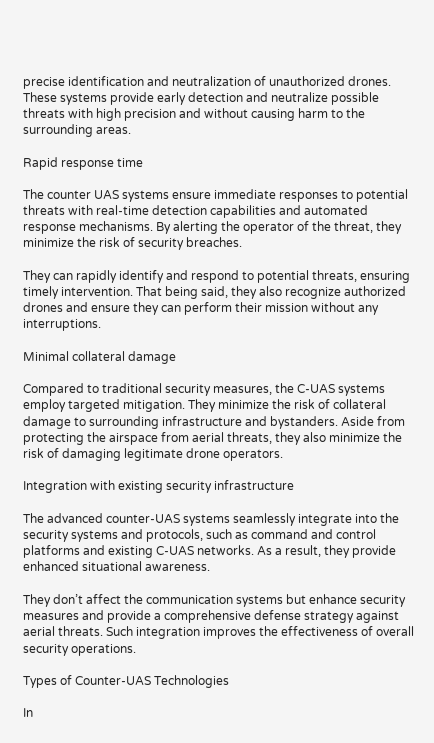precise identification and neutralization of unauthorized drones. These systems provide early detection and neutralize possible threats with high precision and without causing harm to the surrounding areas.

Rapid response time

The counter UAS systems ensure immediate responses to potential threats with real-time detection capabilities and automated response mechanisms. By alerting the operator of the threat, they minimize the risk of security breaches.

They can rapidly identify and respond to potential threats, ensuring timely intervention. That being said, they also recognize authorized drones and ensure they can perform their mission without any interruptions.

Minimal collateral damage

Compared to traditional security measures, the C-UAS systems employ targeted mitigation. They minimize the risk of collateral damage to surrounding infrastructure and bystanders. Aside from protecting the airspace from aerial threats, they also minimize the risk of damaging legitimate drone operators.

Integration with existing security infrastructure

The advanced counter-UAS systems seamlessly integrate into the security systems and protocols, such as command and control platforms and existing C-UAS networks. As a result, they provide enhanced situational awareness.

They don’t affect the communication systems but enhance security measures and provide a comprehensive defense strategy against aerial threats. Such integration improves the effectiveness of overall security operations.

Types of Counter-UAS Technologies

In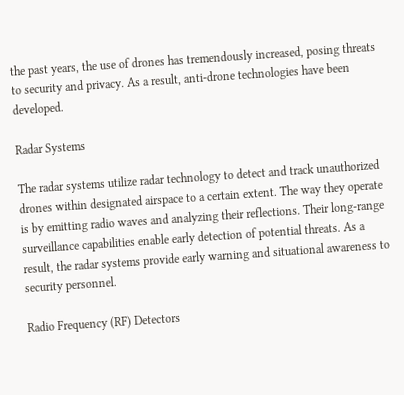the past years, the use of drones has tremendously increased, posing threats to security and privacy. As a result, anti-drone technologies have been developed.

Radar Systems

The radar systems utilize radar technology to detect and track unauthorized drones within designated airspace to a certain extent. The way they operate is by emitting radio waves and analyzing their reflections. Their long-range surveillance capabilities enable early detection of potential threats. As a result, the radar systems provide early warning and situational awareness to security personnel.

Radio Frequency (RF) Detectors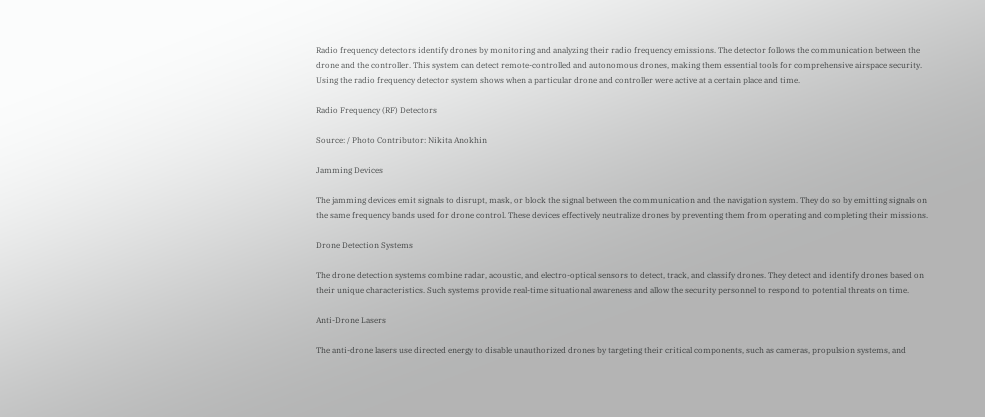Radio frequency detectors identify drones by monitoring and analyzing their radio frequency emissions. The detector follows the communication between the drone and the controller. This system can detect remote-controlled and autonomous drones, making them essential tools for comprehensive airspace security. Using the radio frequency detector system shows when a particular drone and controller were active at a certain place and time.

Radio Frequency (RF) Detectors

Source: / Photo Contributor: Nikita Anokhin

Jamming Devices

The jamming devices emit signals to disrupt, mask, or block the signal between the communication and the navigation system. They do so by emitting signals on the same frequency bands used for drone control. These devices effectively neutralize drones by preventing them from operating and completing their missions.

Drone Detection Systems

The drone detection systems combine radar, acoustic, and electro-optical sensors to detect, track, and classify drones. They detect and identify drones based on their unique characteristics. Such systems provide real-time situational awareness and allow the security personnel to respond to potential threats on time.

Anti-Drone Lasers

The anti-drone lasers use directed energy to disable unauthorized drones by targeting their critical components, such as cameras, propulsion systems, and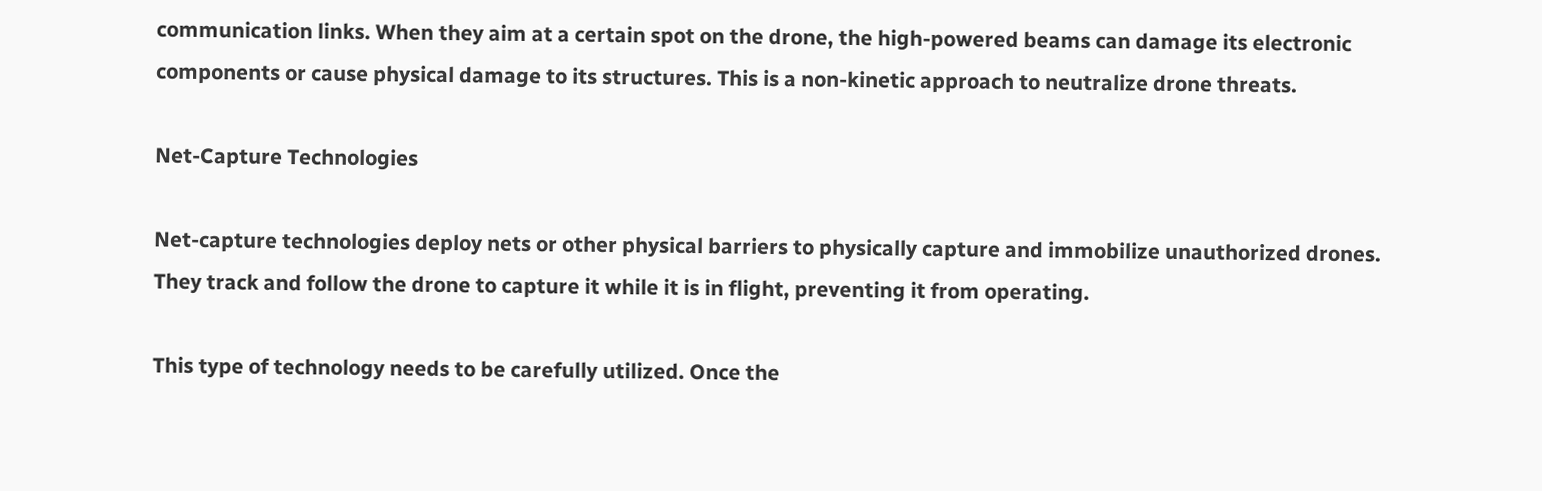communication links. When they aim at a certain spot on the drone, the high-powered beams can damage its electronic components or cause physical damage to its structures. This is a non-kinetic approach to neutralize drone threats.

Net-Capture Technologies

Net-capture technologies deploy nets or other physical barriers to physically capture and immobilize unauthorized drones. They track and follow the drone to capture it while it is in flight, preventing it from operating.

This type of technology needs to be carefully utilized. Once the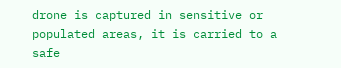drone is captured in sensitive or populated areas, it is carried to a safe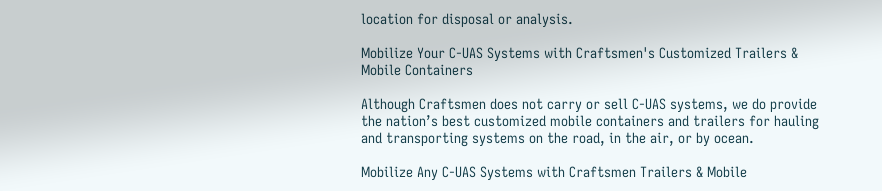location for disposal or analysis.

Mobilize Your C-UAS Systems with Craftsmen's Customized Trailers & Mobile Containers

Although Craftsmen does not carry or sell C-UAS systems, we do provide the nation’s best customized mobile containers and trailers for hauling and transporting systems on the road, in the air, or by ocean.

Mobilize Any C-UAS Systems with Craftsmen Trailers & Mobile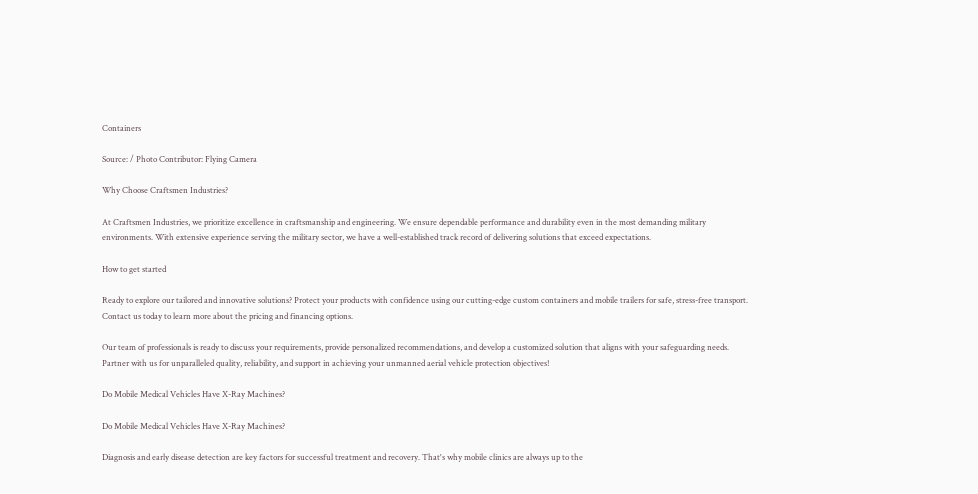Containers

Source: / Photo Contributor: Flying Camera

Why Choose Craftsmen Industries?

At Craftsmen Industries, we prioritize excellence in craftsmanship and engineering. We ensure dependable performance and durability even in the most demanding military environments. With extensive experience serving the military sector, we have a well-established track record of delivering solutions that exceed expectations.

How to get started

Ready to explore our tailored and innovative solutions? Protect your products with confidence using our cutting-edge custom containers and mobile trailers for safe, stress-free transport. Contact us today to learn more about the pricing and financing options.

Our team of professionals is ready to discuss your requirements, provide personalized recommendations, and develop a customized solution that aligns with your safeguarding needs. Partner with us for unparalleled quality, reliability, and support in achieving your unmanned aerial vehicle protection objectives!

Do Mobile Medical Vehicles Have X-Ray Machines?

Do Mobile Medical Vehicles Have X-Ray Machines?

Diagnosis and early disease detection are key factors for successful treatment and recovery. That's why mobile clinics are always up to the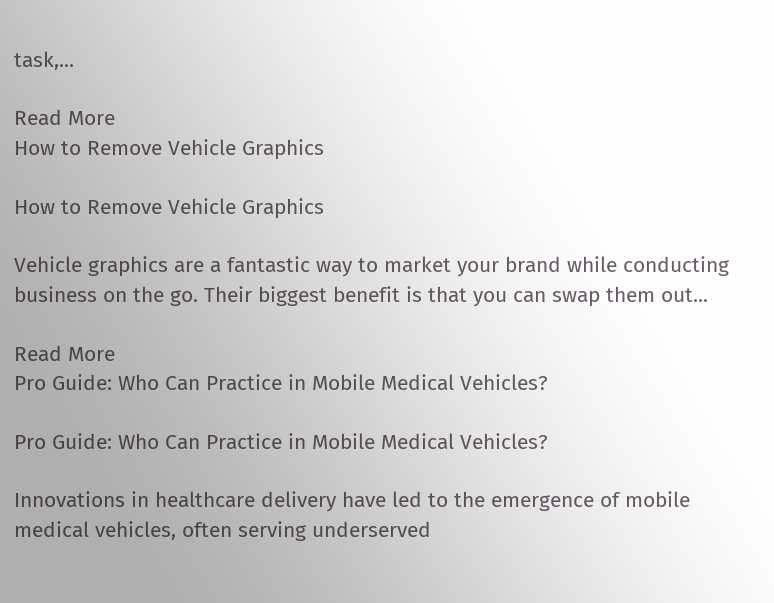task,...

Read More
How to Remove Vehicle Graphics

How to Remove Vehicle Graphics

Vehicle graphics are a fantastic way to market your brand while conducting business on the go. Their biggest benefit is that you can swap them out...

Read More
Pro Guide: Who Can Practice in Mobile Medical Vehicles?

Pro Guide: Who Can Practice in Mobile Medical Vehicles?

Innovations in healthcare delivery have led to the emergence of mobile medical vehicles, often serving underserved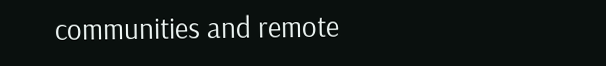communities and remote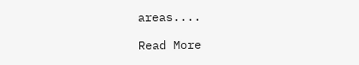areas....

Read More